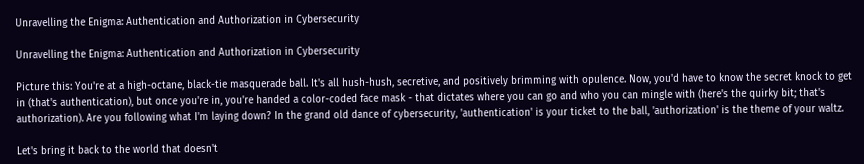Unravelling the Enigma: Authentication and Authorization in Cybersecurity

Unravelling the Enigma: Authentication and Authorization in Cybersecurity

Picture this: You're at a high-octane, black-tie masquerade ball. It's all hush-hush, secretive, and positively brimming with opulence. Now, you'd have to know the secret knock to get in (that's authentication), but once you're in, you're handed a color-coded face mask - that dictates where you can go and who you can mingle with (here's the quirky bit; that's authorization). Are you following what I'm laying down? In the grand old dance of cybersecurity, 'authentication' is your ticket to the ball, 'authorization' is the theme of your waltz.

Let's bring it back to the world that doesn't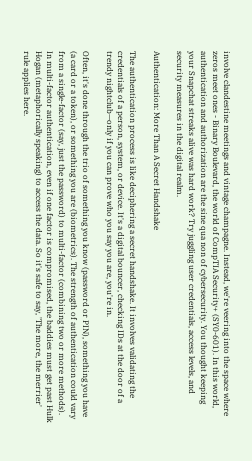involve clandestine meetings and vintage champagne. Instead, we're veering into the space where zeros meet ones - Binary Boulevard, the world of CompTIA Security+ (SY0-601). In this world, authentication and authorization are the sine qua non of cybersecurity. You thought keeping your Snapchat streaks alive was hard work? Try juggling user credentials, access levels, and security measures in the digital realm.

Authentication: More Than A Secret Handshake

The authentication process is like deciphering a secret handshake. It involves validating the credentials of a person, system, or device. It's a digital bouncer, checking IDs at the door of a trendy nightclub—only if you can prove who you say you are, you're in.

Often, it's done through the trio of something you know (password or PIN), something you have (a card or a token), or something you are (biometrics). The strength of authentication could vary from a single-factor (say, just the password) to multi-factor (combining two or more methods). In multi-factor authentication, even if one factor is compromised, the baddies must get past Hulk Hogan (metaphorically speaking) to access the data. So it's safe to say, 'The more, the merrier' rule applies here.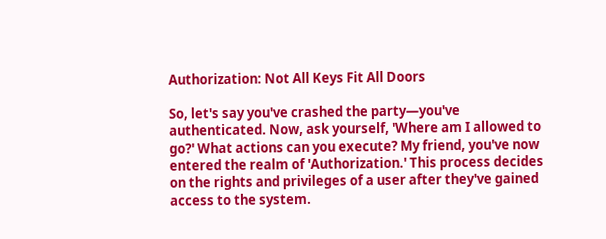Authorization: Not All Keys Fit All Doors

So, let's say you've crashed the party—you've authenticated. Now, ask yourself, 'Where am I allowed to go?' What actions can you execute? My friend, you've now entered the realm of 'Authorization.' This process decides on the rights and privileges of a user after they've gained access to the system.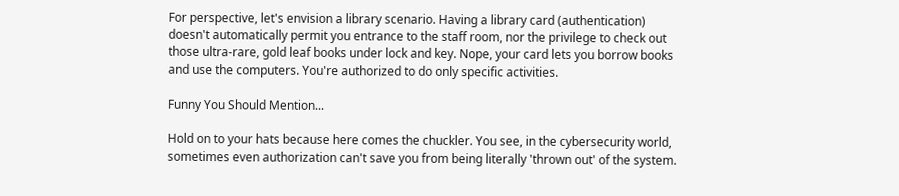For perspective, let's envision a library scenario. Having a library card (authentication) doesn't automatically permit you entrance to the staff room, nor the privilege to check out those ultra-rare, gold leaf books under lock and key. Nope, your card lets you borrow books and use the computers. You're authorized to do only specific activities.

Funny You Should Mention...

Hold on to your hats because here comes the chuckler. You see, in the cybersecurity world, sometimes even authorization can't save you from being literally 'thrown out' of the system.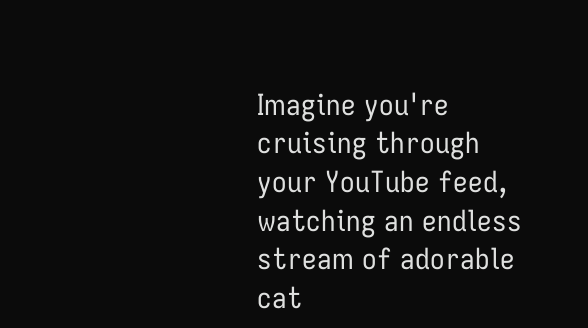Imagine you're cruising through your YouTube feed, watching an endless stream of adorable cat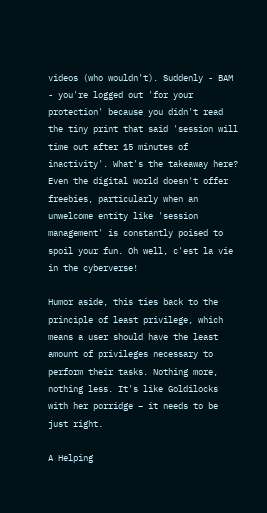videos (who wouldn't). Suddenly - BAM - you're logged out 'for your protection' because you didn't read the tiny print that said 'session will time out after 15 minutes of inactivity'. What's the takeaway here? Even the digital world doesn't offer freebies, particularly when an unwelcome entity like 'session management' is constantly poised to spoil your fun. Oh well, c'est la vie in the cyberverse!

Humor aside, this ties back to the principle of least privilege, which means a user should have the least amount of privileges necessary to perform their tasks. Nothing more, nothing less. It's like Goldilocks with her porridge – it needs to be just right.

A Helping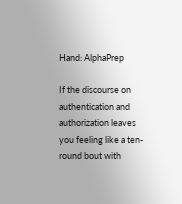Hand: AlphaPrep

If the discourse on authentication and authorization leaves you feeling like a ten-round bout with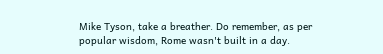Mike Tyson, take a breather. Do remember, as per popular wisdom, Rome wasn't built in a day.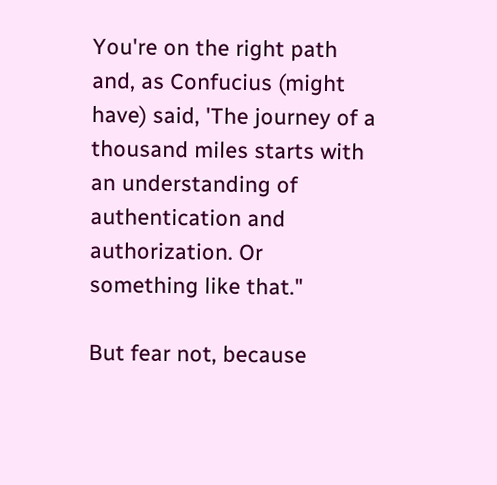You're on the right path and, as Confucius (might have) said, 'The journey of a thousand miles starts with an understanding of authentication and authorization. Or something like that."

But fear not, because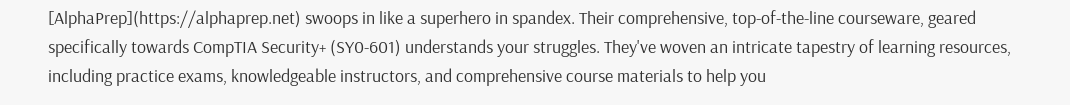[AlphaPrep](https://alphaprep.net) swoops in like a superhero in spandex. Their comprehensive, top-of-the-line courseware, geared specifically towards CompTIA Security+ (SY0-601) understands your struggles. They've woven an intricate tapestry of learning resources, including practice exams, knowledgeable instructors, and comprehensive course materials to help you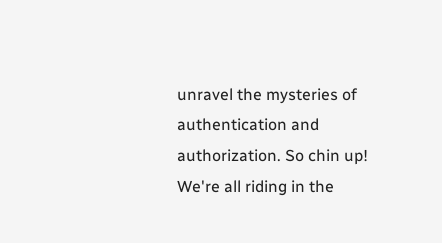unravel the mysteries of authentication and authorization. So chin up! We're all riding in the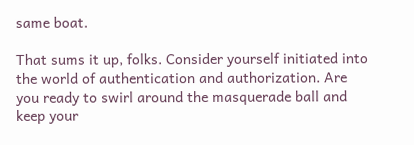same boat.

That sums it up, folks. Consider yourself initiated into the world of authentication and authorization. Are you ready to swirl around the masquerade ball and keep your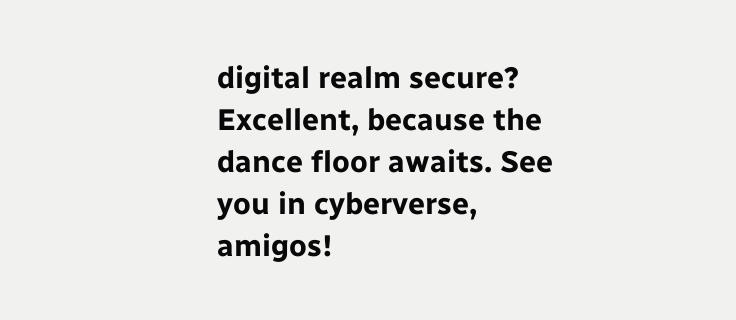digital realm secure? Excellent, because the dance floor awaits. See you in cyberverse, amigos!